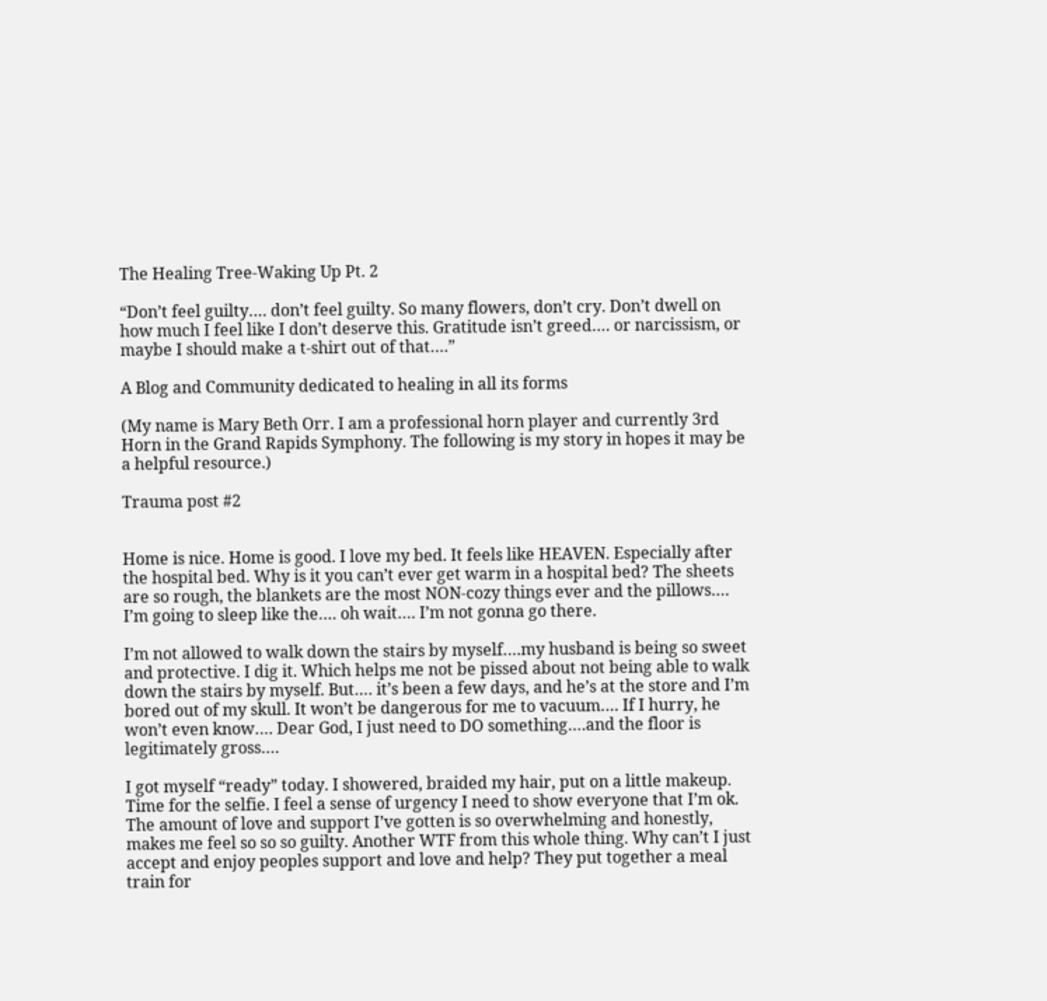The Healing Tree-Waking Up Pt. 2

“Don’t feel guilty…. don’t feel guilty. So many flowers, don’t cry. Don’t dwell on how much I feel like I don’t deserve this. Gratitude isn’t greed…. or narcissism, or maybe I should make a t-shirt out of that….”

A Blog and Community dedicated to healing in all its forms

(My name is Mary Beth Orr. I am a professional horn player and currently 3rd Horn in the Grand Rapids Symphony. The following is my story in hopes it may be a helpful resource.)

Trauma post #2


Home is nice. Home is good. I love my bed. It feels like HEAVEN. Especially after the hospital bed. Why is it you can’t ever get warm in a hospital bed? The sheets are so rough, the blankets are the most NON-cozy things ever and the pillows…. I’m going to sleep like the…. oh wait…. I’m not gonna go there.

I’m not allowed to walk down the stairs by myself….my husband is being so sweet and protective. I dig it. Which helps me not be pissed about not being able to walk down the stairs by myself. But…. it’s been a few days, and he’s at the store and I’m bored out of my skull. It won’t be dangerous for me to vacuum…. If I hurry, he won’t even know…. Dear God, I just need to DO something….and the floor is legitimately gross….

I got myself “ready” today. I showered, braided my hair, put on a little makeup. Time for the selfie. I feel a sense of urgency I need to show everyone that I’m ok. The amount of love and support I’ve gotten is so overwhelming and honestly, makes me feel so so so guilty. Another WTF from this whole thing. Why can’t I just accept and enjoy peoples support and love and help? They put together a meal train for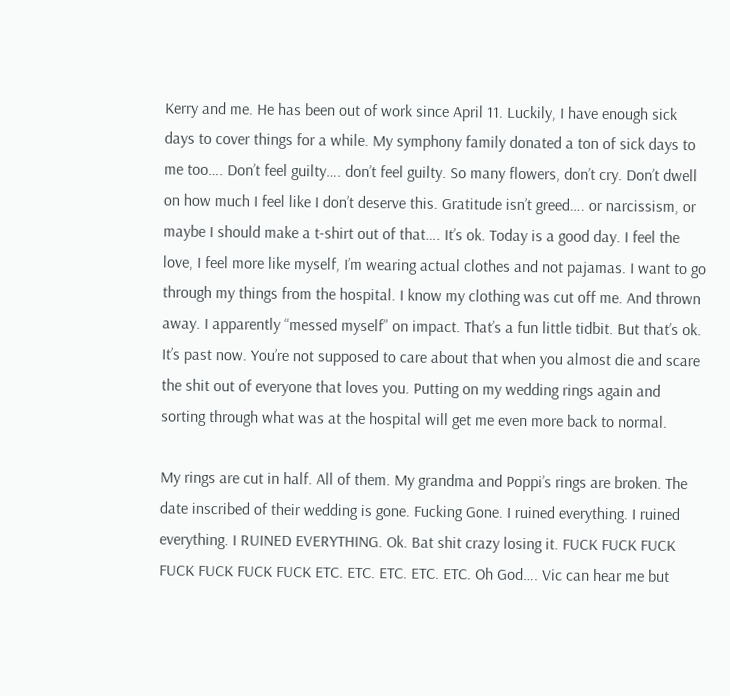Kerry and me. He has been out of work since April 11. Luckily, I have enough sick days to cover things for a while. My symphony family donated a ton of sick days to me too…. Don’t feel guilty…. don’t feel guilty. So many flowers, don’t cry. Don’t dwell on how much I feel like I don’t deserve this. Gratitude isn’t greed…. or narcissism, or maybe I should make a t-shirt out of that…. It’s ok. Today is a good day. I feel the love, I feel more like myself, I’m wearing actual clothes and not pajamas. I want to go through my things from the hospital. I know my clothing was cut off me. And thrown away. I apparently “messed myself” on impact. That’s a fun little tidbit. But that’s ok. It’s past now. You’re not supposed to care about that when you almost die and scare the shit out of everyone that loves you. Putting on my wedding rings again and sorting through what was at the hospital will get me even more back to normal.

My rings are cut in half. All of them. My grandma and Poppi’s rings are broken. The date inscribed of their wedding is gone. Fucking Gone. I ruined everything. I ruined everything. I RUINED EVERYTHING. Ok. Bat shit crazy losing it. FUCK FUCK FUCK FUCK FUCK FUCK FUCK ETC. ETC. ETC. ETC. ETC. Oh God…. Vic can hear me but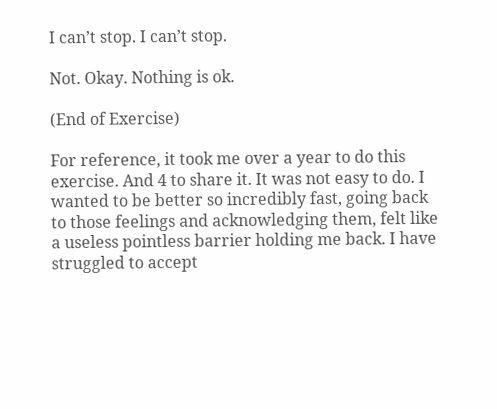I can’t stop. I can’t stop.

Not. Okay. Nothing is ok.

(End of Exercise)

For reference, it took me over a year to do this exercise. And 4 to share it. It was not easy to do. I wanted to be better so incredibly fast, going back to those feelings and acknowledging them, felt like a useless pointless barrier holding me back. I have struggled to accept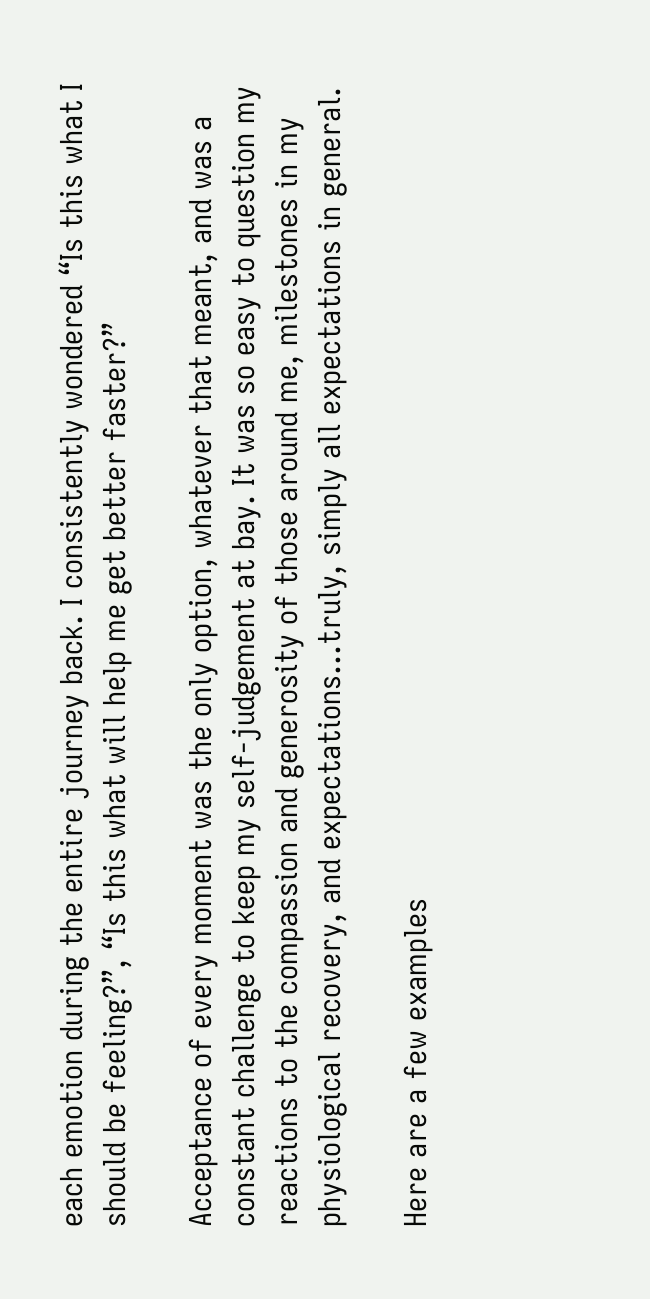each emotion during the entire journey back. I consistently wondered “Is this what I should be feeling?”, “Is this what will help me get better faster?”

Acceptance of every moment was the only option, whatever that meant, and was a constant challenge to keep my self-judgement at bay. It was so easy to question my reactions to the compassion and generosity of those around me, milestones in my physiological recovery, and expectations…truly, simply all expectations in general.

Here are a few examples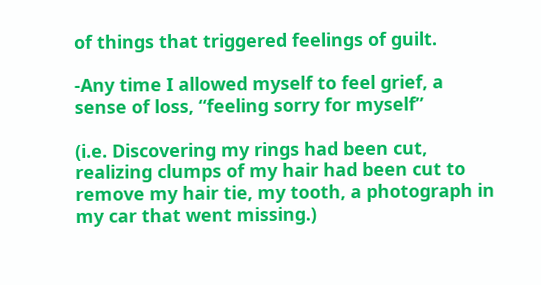of things that triggered feelings of guilt.

-Any time I allowed myself to feel grief, a sense of loss, “feeling sorry for myself”

(i.e. Discovering my rings had been cut, realizing clumps of my hair had been cut to remove my hair tie, my tooth, a photograph in my car that went missing.)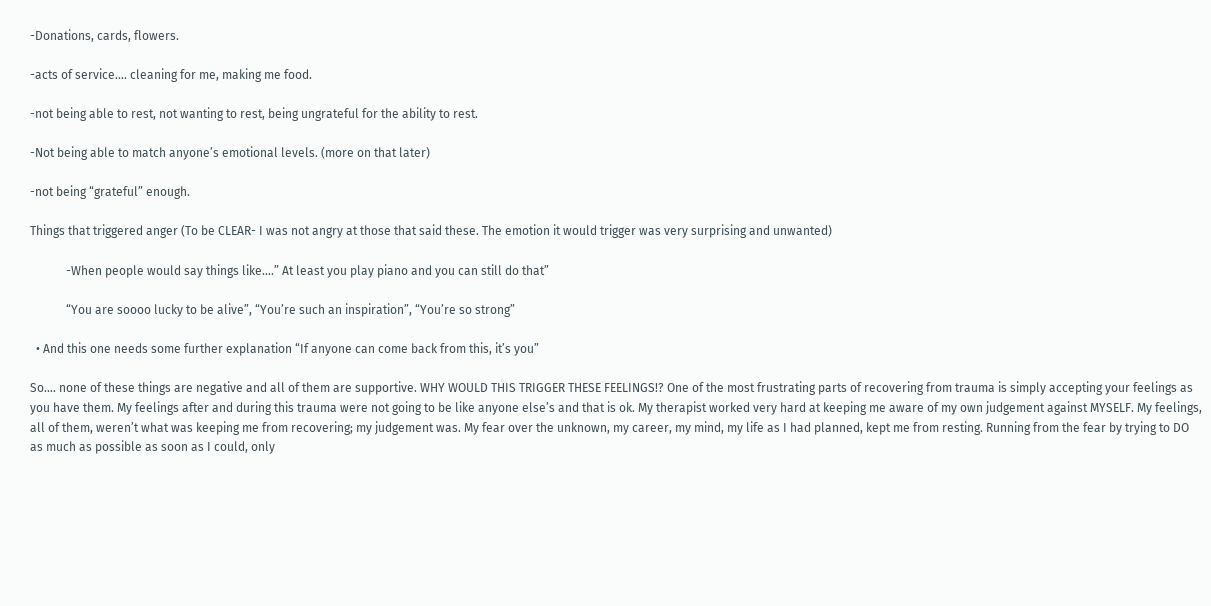-Donations, cards, flowers.

-acts of service…. cleaning for me, making me food.

-not being able to rest, not wanting to rest, being ungrateful for the ability to rest.

-Not being able to match anyone’s emotional levels. (more on that later)

-not being “grateful” enough.

Things that triggered anger (To be CLEAR- I was not angry at those that said these. The emotion it would trigger was very surprising and unwanted)

            -When people would say things like….” At least you play piano and you can still do that”

            “You are soooo lucky to be alive”, “You’re such an inspiration”, “You’re so strong”

  • And this one needs some further explanation “If anyone can come back from this, it’s you”

So…. none of these things are negative and all of them are supportive. WHY WOULD THIS TRIGGER THESE FEELINGS!? One of the most frustrating parts of recovering from trauma is simply accepting your feelings as you have them. My feelings after and during this trauma were not going to be like anyone else’s and that is ok. My therapist worked very hard at keeping me aware of my own judgement against MYSELF. My feelings, all of them, weren’t what was keeping me from recovering; my judgement was. My fear over the unknown, my career, my mind, my life as I had planned, kept me from resting. Running from the fear by trying to DO as much as possible as soon as I could, only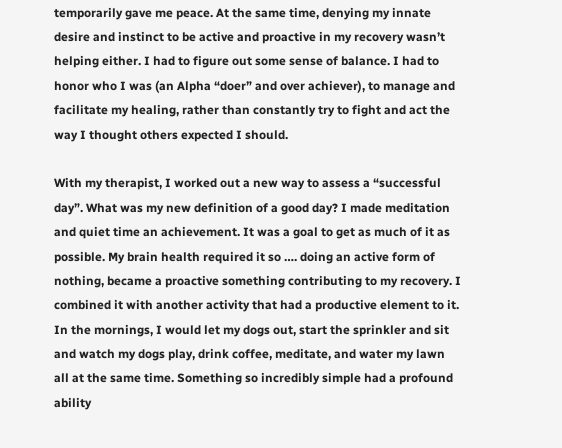temporarily gave me peace. At the same time, denying my innate desire and instinct to be active and proactive in my recovery wasn’t helping either. I had to figure out some sense of balance. I had to honor who I was (an Alpha “doer” and over achiever), to manage and facilitate my healing, rather than constantly try to fight and act the way I thought others expected I should.

With my therapist, I worked out a new way to assess a “successful day”. What was my new definition of a good day? I made meditation and quiet time an achievement. It was a goal to get as much of it as possible. My brain health required it so …. doing an active form of nothing, became a proactive something contributing to my recovery. I combined it with another activity that had a productive element to it. In the mornings, I would let my dogs out, start the sprinkler and sit and watch my dogs play, drink coffee, meditate, and water my lawn all at the same time. Something so incredibly simple had a profound ability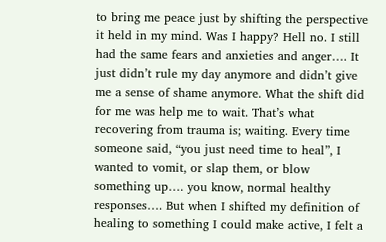to bring me peace just by shifting the perspective it held in my mind. Was I happy? Hell no. I still had the same fears and anxieties and anger…. It just didn’t rule my day anymore and didn’t give me a sense of shame anymore. What the shift did for me was help me to wait. That’s what recovering from trauma is; waiting. Every time someone said, “you just need time to heal”, I wanted to vomit, or slap them, or blow something up…. you know, normal healthy responses…. But when I shifted my definition of healing to something I could make active, I felt a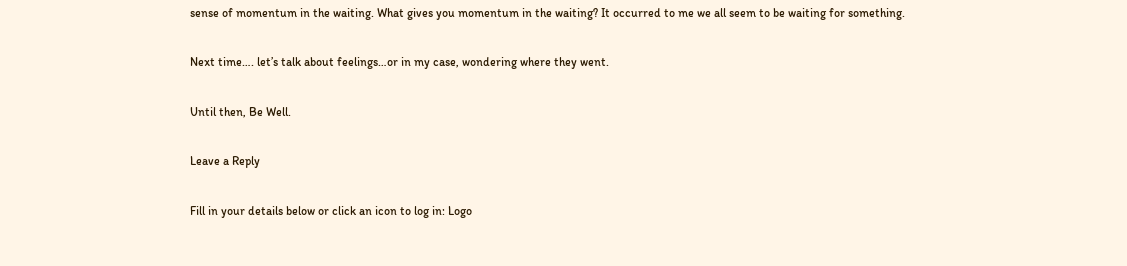sense of momentum in the waiting. What gives you momentum in the waiting? It occurred to me we all seem to be waiting for something.

Next time…. let’s talk about feelings…or in my case, wondering where they went.

Until then, Be Well.

Leave a Reply

Fill in your details below or click an icon to log in: Logo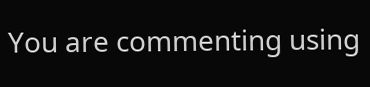You are commenting using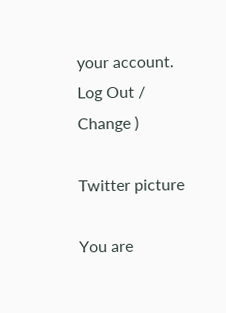your account. Log Out /  Change )

Twitter picture

You are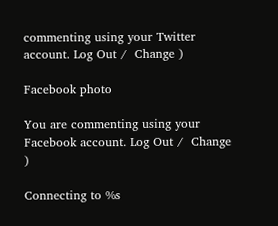commenting using your Twitter account. Log Out /  Change )

Facebook photo

You are commenting using your Facebook account. Log Out /  Change )

Connecting to %s